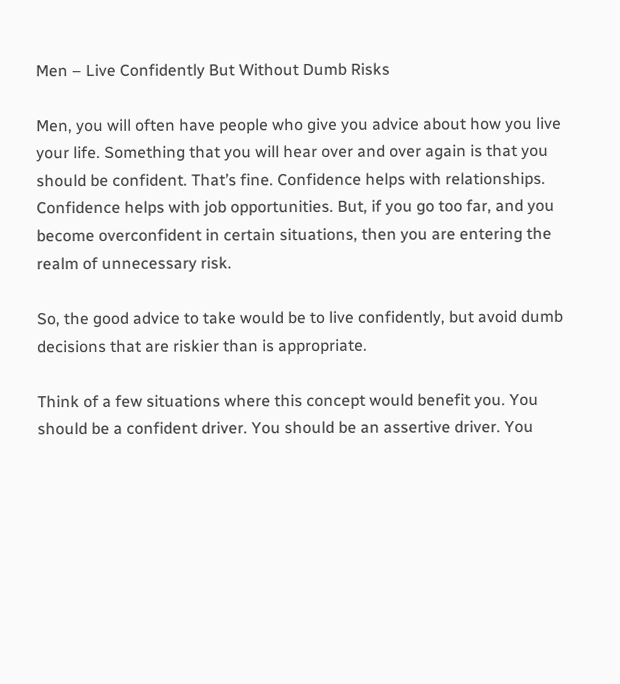Men – Live Confidently But Without Dumb Risks

Men, you will often have people who give you advice about how you live your life. Something that you will hear over and over again is that you should be confident. That’s fine. Confidence helps with relationships. Confidence helps with job opportunities. But, if you go too far, and you become overconfident in certain situations, then you are entering the realm of unnecessary risk.

So, the good advice to take would be to live confidently, but avoid dumb decisions that are riskier than is appropriate.

Think of a few situations where this concept would benefit you. You should be a confident driver. You should be an assertive driver. You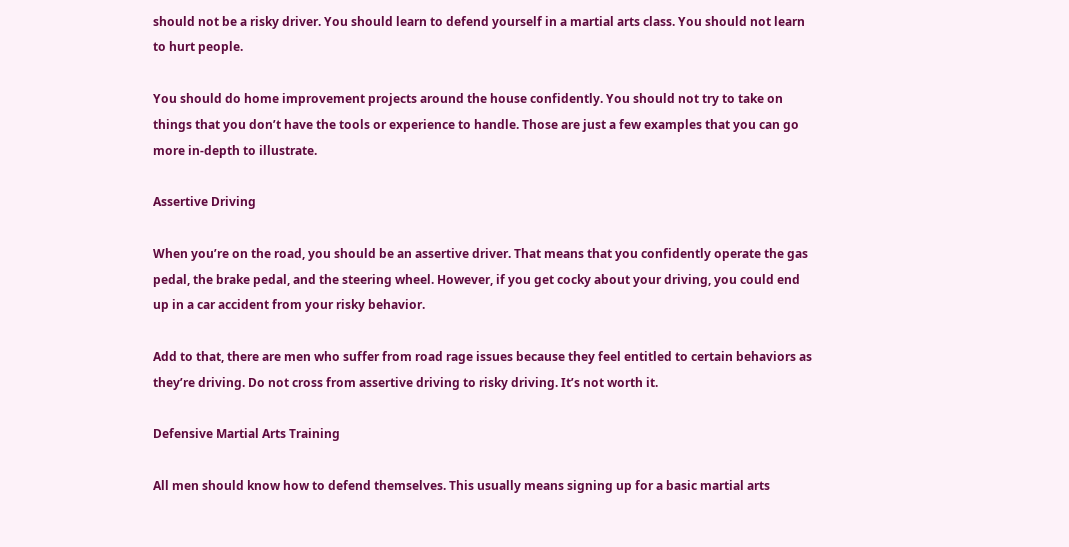should not be a risky driver. You should learn to defend yourself in a martial arts class. You should not learn to hurt people.

You should do home improvement projects around the house confidently. You should not try to take on things that you don’t have the tools or experience to handle. Those are just a few examples that you can go more in-depth to illustrate.

Assertive Driving

When you’re on the road, you should be an assertive driver. That means that you confidently operate the gas pedal, the brake pedal, and the steering wheel. However, if you get cocky about your driving, you could end up in a car accident from your risky behavior.

Add to that, there are men who suffer from road rage issues because they feel entitled to certain behaviors as they’re driving. Do not cross from assertive driving to risky driving. It’s not worth it.

Defensive Martial Arts Training

All men should know how to defend themselves. This usually means signing up for a basic martial arts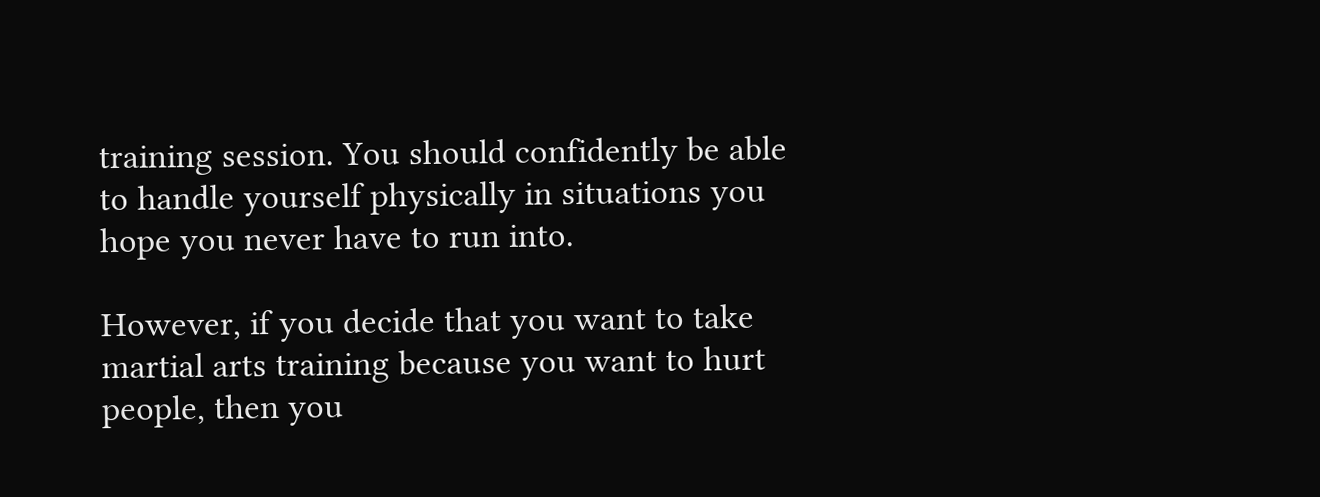training session. You should confidently be able to handle yourself physically in situations you hope you never have to run into.

However, if you decide that you want to take martial arts training because you want to hurt people, then you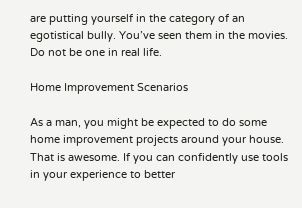are putting yourself in the category of an egotistical bully. You’ve seen them in the movies. Do not be one in real life.

Home Improvement Scenarios

As a man, you might be expected to do some home improvement projects around your house. That is awesome. If you can confidently use tools in your experience to better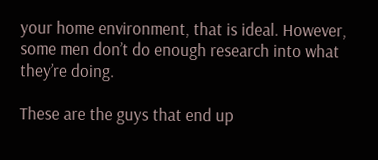your home environment, that is ideal. However, some men don’t do enough research into what they’re doing.

These are the guys that end up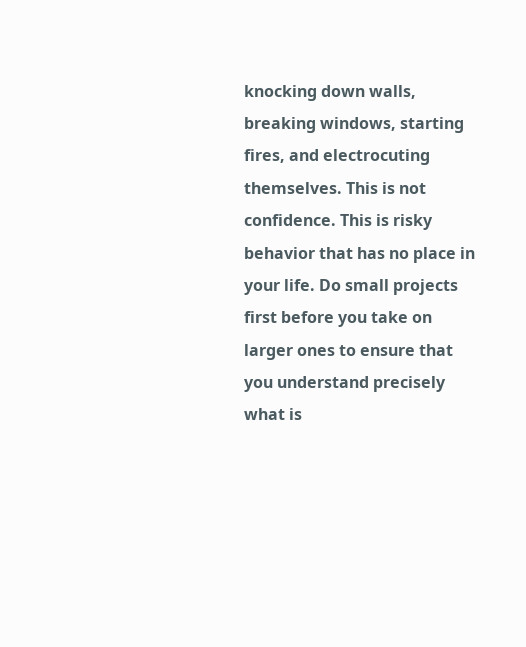knocking down walls, breaking windows, starting fires, and electrocuting themselves. This is not confidence. This is risky behavior that has no place in your life. Do small projects first before you take on larger ones to ensure that you understand precisely what is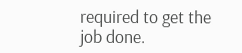required to get the job done.